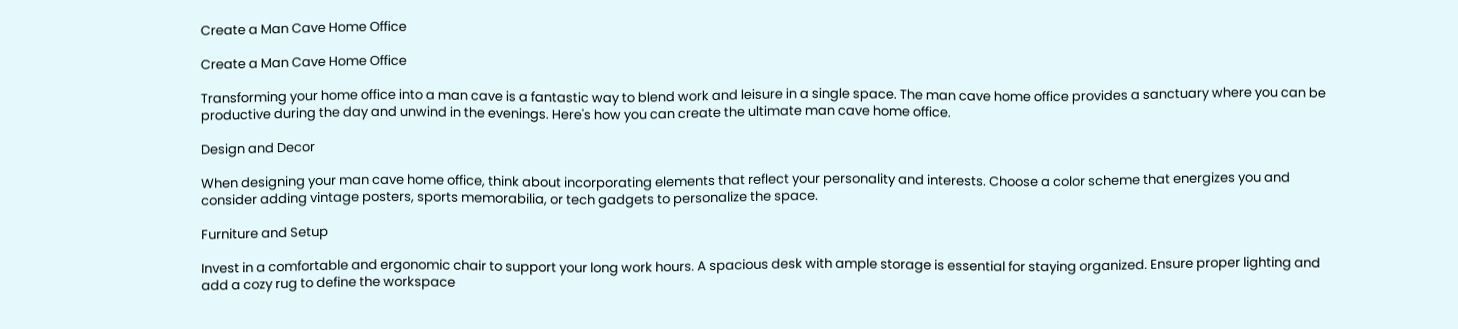Create a Man Cave Home Office

Create a Man Cave Home Office

Transforming your home office into a man cave is a fantastic way to blend work and leisure in a single space. The man cave home office provides a sanctuary where you can be productive during the day and unwind in the evenings. Here's how you can create the ultimate man cave home office.

Design and Decor

When designing your man cave home office, think about incorporating elements that reflect your personality and interests. Choose a color scheme that energizes you and consider adding vintage posters, sports memorabilia, or tech gadgets to personalize the space.

Furniture and Setup

Invest in a comfortable and ergonomic chair to support your long work hours. A spacious desk with ample storage is essential for staying organized. Ensure proper lighting and add a cozy rug to define the workspace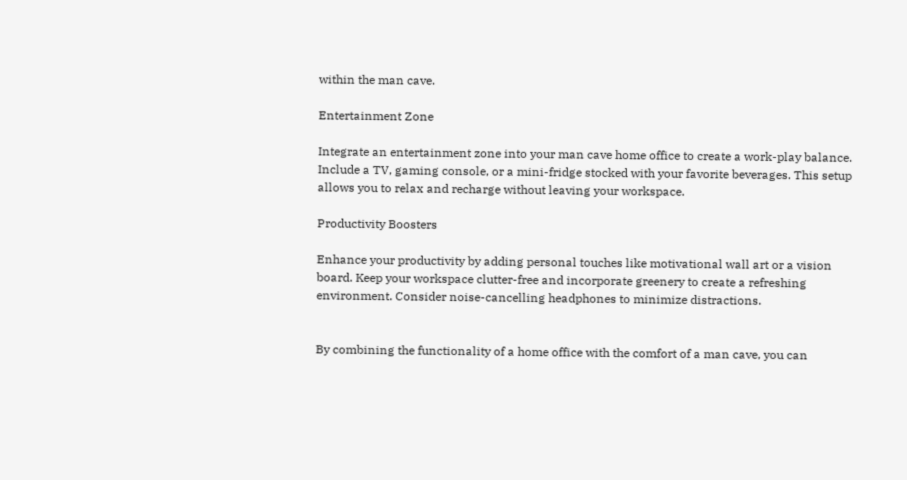within the man cave.

Entertainment Zone

Integrate an entertainment zone into your man cave home office to create a work-play balance. Include a TV, gaming console, or a mini-fridge stocked with your favorite beverages. This setup allows you to relax and recharge without leaving your workspace.

Productivity Boosters

Enhance your productivity by adding personal touches like motivational wall art or a vision board. Keep your workspace clutter-free and incorporate greenery to create a refreshing environment. Consider noise-cancelling headphones to minimize distractions.


By combining the functionality of a home office with the comfort of a man cave, you can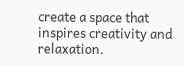create a space that inspires creativity and relaxation.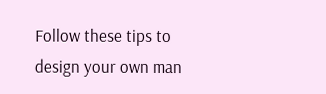Follow these tips to design your own man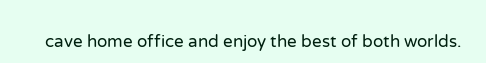cave home office and enjoy the best of both worlds.